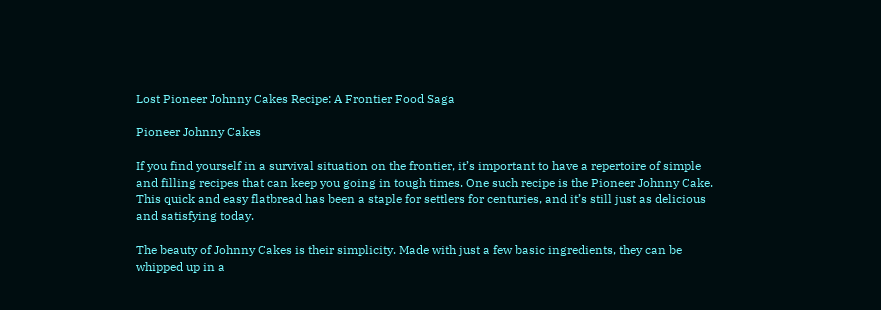Lost Pioneer Johnny Cakes Recipe: A Frontier Food Saga

Pioneer Johnny Cakes

If you find yourself in a survival situation on the frontier, it’s important to have a repertoire of simple and filling recipes that can keep you going in tough times. One such recipe is the Pioneer Johnny Cake. This quick and easy flatbread has been a staple for settlers for centuries, and it’s still just as delicious and satisfying today.

The beauty of Johnny Cakes is their simplicity. Made with just a few basic ingredients, they can be whipped up in a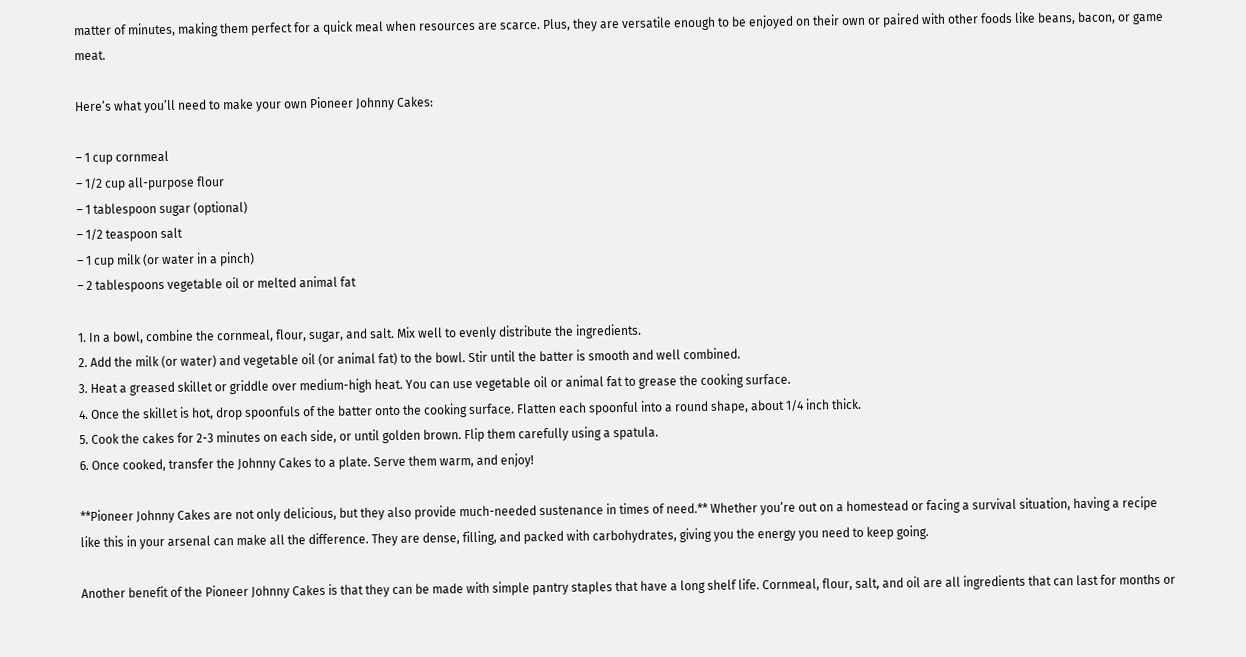matter of minutes, making them perfect for a quick meal when resources are scarce. Plus, they are versatile enough to be enjoyed on their own or paired with other foods like beans, bacon, or game meat.

Here’s what you’ll need to make your own Pioneer Johnny Cakes:

– 1 cup cornmeal
– 1/2 cup all-purpose flour
– 1 tablespoon sugar (optional)
– 1/2 teaspoon salt
– 1 cup milk (or water in a pinch)
– 2 tablespoons vegetable oil or melted animal fat

1. In a bowl, combine the cornmeal, flour, sugar, and salt. Mix well to evenly distribute the ingredients.
2. Add the milk (or water) and vegetable oil (or animal fat) to the bowl. Stir until the batter is smooth and well combined.
3. Heat a greased skillet or griddle over medium-high heat. You can use vegetable oil or animal fat to grease the cooking surface.
4. Once the skillet is hot, drop spoonfuls of the batter onto the cooking surface. Flatten each spoonful into a round shape, about 1/4 inch thick.
5. Cook the cakes for 2-3 minutes on each side, or until golden brown. Flip them carefully using a spatula.
6. Once cooked, transfer the Johnny Cakes to a plate. Serve them warm, and enjoy!

**Pioneer Johnny Cakes are not only delicious, but they also provide much-needed sustenance in times of need.** Whether you’re out on a homestead or facing a survival situation, having a recipe like this in your arsenal can make all the difference. They are dense, filling, and packed with carbohydrates, giving you the energy you need to keep going.

Another benefit of the Pioneer Johnny Cakes is that they can be made with simple pantry staples that have a long shelf life. Cornmeal, flour, salt, and oil are all ingredients that can last for months or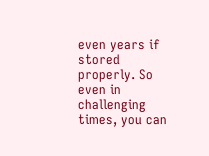even years if stored properly. So even in challenging times, you can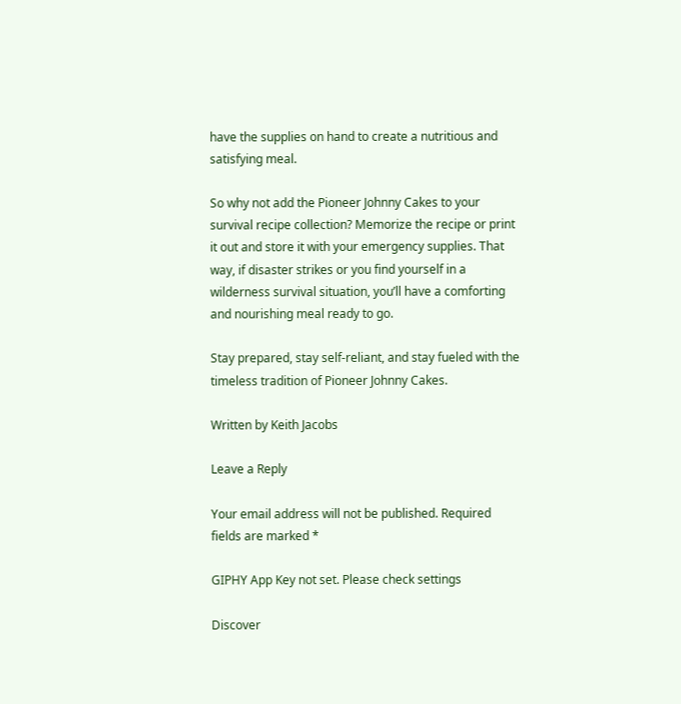have the supplies on hand to create a nutritious and satisfying meal.

So why not add the Pioneer Johnny Cakes to your survival recipe collection? Memorize the recipe or print it out and store it with your emergency supplies. That way, if disaster strikes or you find yourself in a wilderness survival situation, you’ll have a comforting and nourishing meal ready to go.

Stay prepared, stay self-reliant, and stay fueled with the timeless tradition of Pioneer Johnny Cakes.

Written by Keith Jacobs

Leave a Reply

Your email address will not be published. Required fields are marked *

GIPHY App Key not set. Please check settings

Discover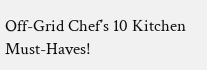Off-Grid Chef’s 10 Kitchen Must-Haves!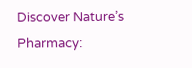Discover Nature’s Pharmacy: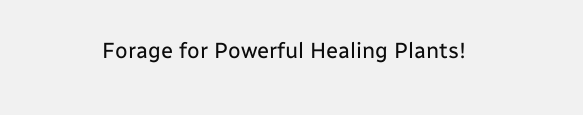Forage for Powerful Healing Plants!